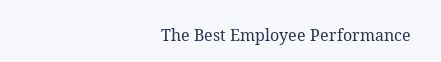The Best Employee Performance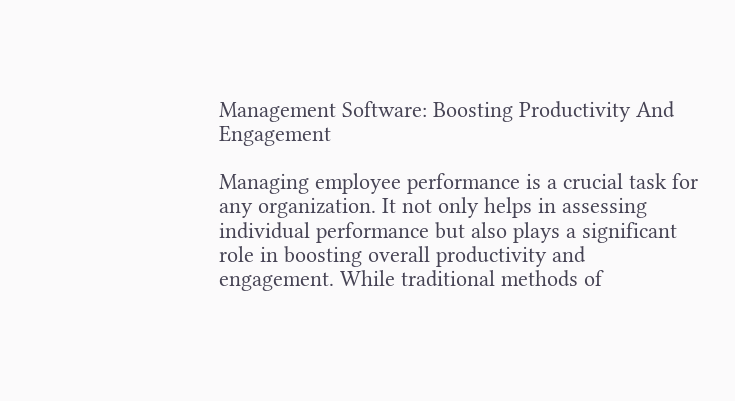Management Software: Boosting Productivity And Engagement

Managing employee performance is a crucial task for any organization. It not only helps in assessing individual performance but also plays a significant role in boosting overall productivity and engagement. While traditional methods of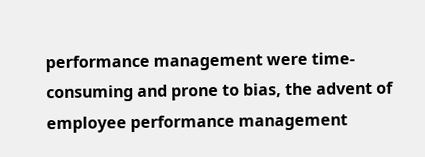performance management were time-consuming and prone to bias, the advent of employee performance management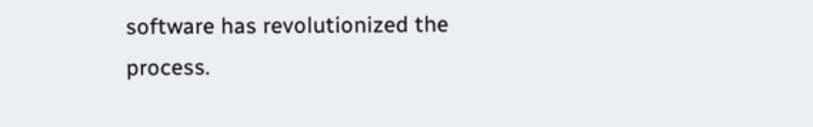software has revolutionized the process.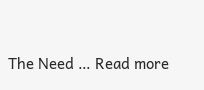The Need … Read more